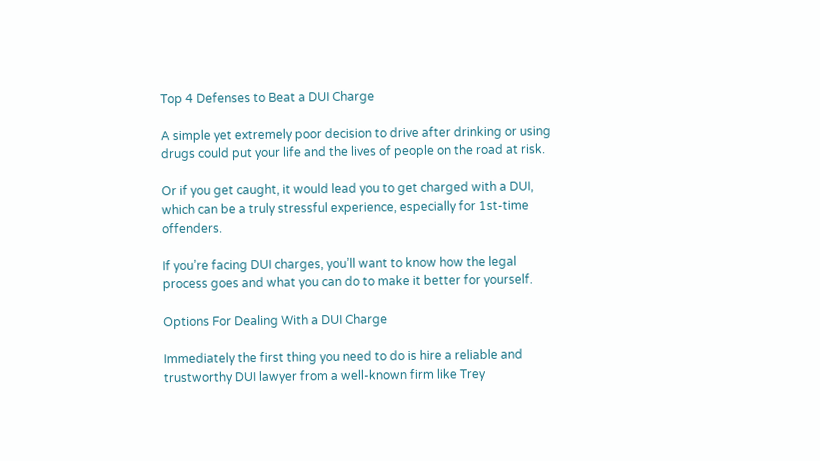Top 4 Defenses to Beat a DUI Charge

A simple yet extremely poor decision to drive after drinking or using drugs could put your life and the lives of people on the road at risk.

Or if you get caught, it would lead you to get charged with a DUI, which can be a truly stressful experience, especially for 1st-time offenders.

If you’re facing DUI charges, you’ll want to know how the legal process goes and what you can do to make it better for yourself.

Options For Dealing With a DUI Charge

Immediately the first thing you need to do is hire a reliable and trustworthy DUI lawyer from a well-known firm like Trey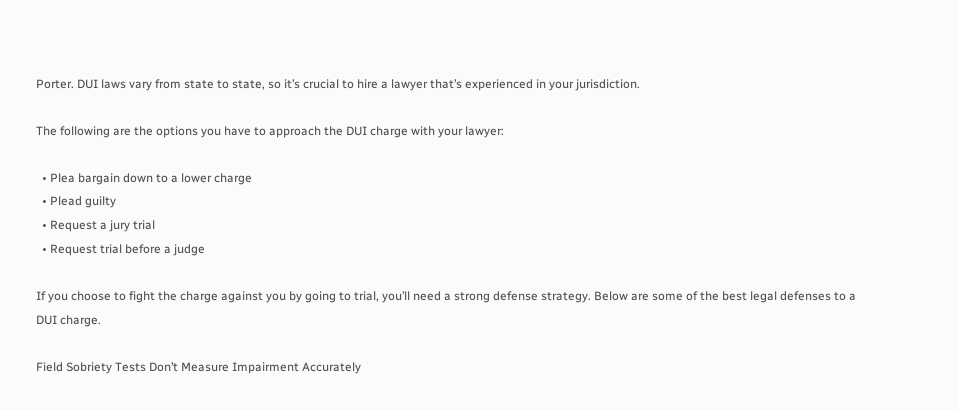Porter. DUI laws vary from state to state, so it’s crucial to hire a lawyer that’s experienced in your jurisdiction.

The following are the options you have to approach the DUI charge with your lawyer:

  • Plea bargain down to a lower charge
  • Plead guilty
  • Request a jury trial
  • Request trial before a judge

If you choose to fight the charge against you by going to trial, you’ll need a strong defense strategy. Below are some of the best legal defenses to a DUI charge.

Field Sobriety Tests Don’t Measure Impairment Accurately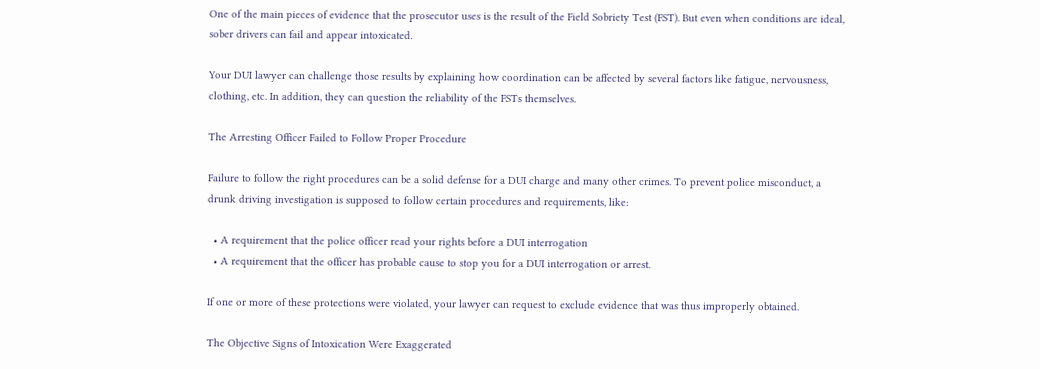One of the main pieces of evidence that the prosecutor uses is the result of the Field Sobriety Test (FST). But even when conditions are ideal, sober drivers can fail and appear intoxicated.

Your DUI lawyer can challenge those results by explaining how coordination can be affected by several factors like fatigue, nervousness, clothing, etc. In addition, they can question the reliability of the FSTs themselves.

The Arresting Officer Failed to Follow Proper Procedure

Failure to follow the right procedures can be a solid defense for a DUI charge and many other crimes. To prevent police misconduct, a drunk driving investigation is supposed to follow certain procedures and requirements, like:

  • A requirement that the police officer read your rights before a DUI interrogation
  • A requirement that the officer has probable cause to stop you for a DUI interrogation or arrest.

If one or more of these protections were violated, your lawyer can request to exclude evidence that was thus improperly obtained.

The Objective Signs of Intoxication Were Exaggerated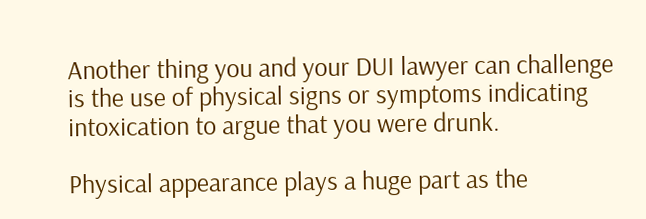Another thing you and your DUI lawyer can challenge is the use of physical signs or symptoms indicating intoxication to argue that you were drunk.

Physical appearance plays a huge part as the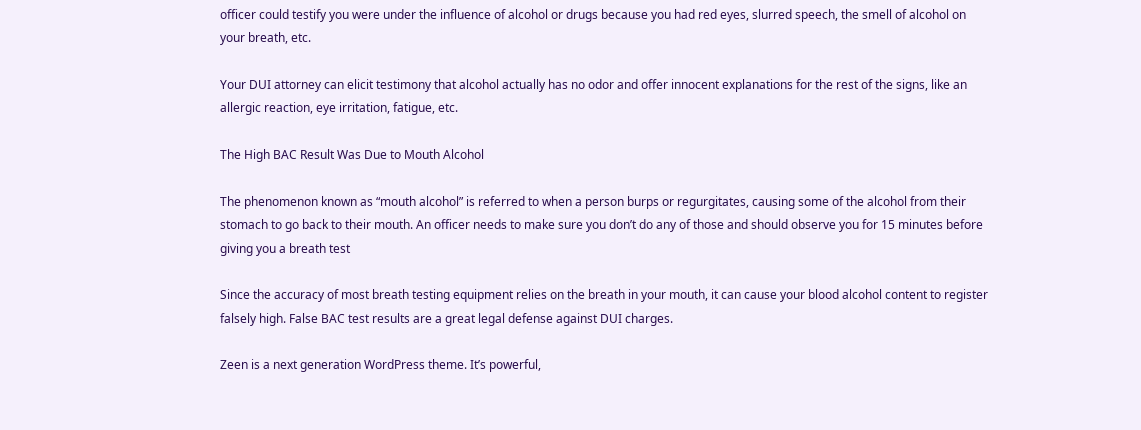officer could testify you were under the influence of alcohol or drugs because you had red eyes, slurred speech, the smell of alcohol on your breath, etc.

Your DUI attorney can elicit testimony that alcohol actually has no odor and offer innocent explanations for the rest of the signs, like an allergic reaction, eye irritation, fatigue, etc.

The High BAC Result Was Due to Mouth Alcohol

The phenomenon known as “mouth alcohol” is referred to when a person burps or regurgitates, causing some of the alcohol from their stomach to go back to their mouth. An officer needs to make sure you don’t do any of those and should observe you for 15 minutes before giving you a breath test

Since the accuracy of most breath testing equipment relies on the breath in your mouth, it can cause your blood alcohol content to register falsely high. False BAC test results are a great legal defense against DUI charges.

Zeen is a next generation WordPress theme. It’s powerful,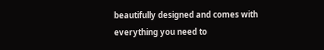beautifully designed and comes with everything you need to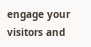engage your visitors and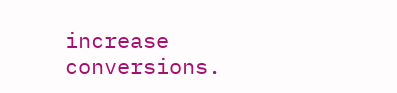increase conversions.